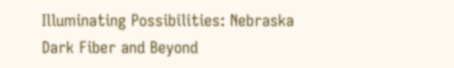Illuminating Possibilities: Nebraska Dark Fiber and Beyond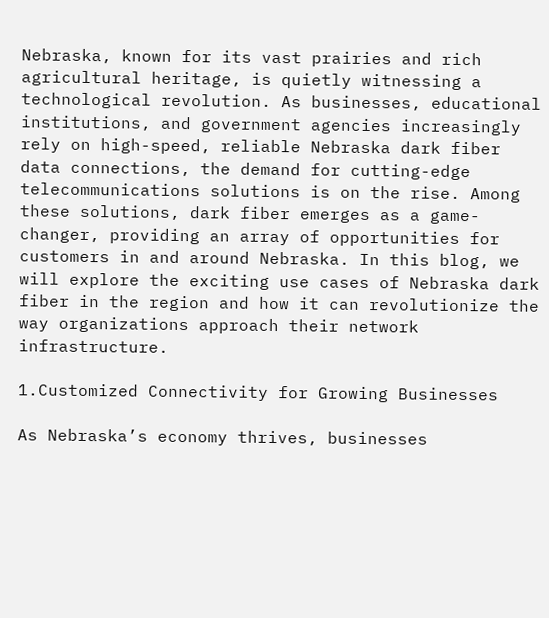Nebraska, known for its vast prairies and rich agricultural heritage, is quietly witnessing a technological revolution. As businesses, educational institutions, and government agencies increasingly rely on high-speed, reliable Nebraska dark fiber data connections, the demand for cutting-edge telecommunications solutions is on the rise. Among these solutions, dark fiber emerges as a game-changer, providing an array of opportunities for customers in and around Nebraska. In this blog, we will explore the exciting use cases of Nebraska dark fiber in the region and how it can revolutionize the way organizations approach their network infrastructure.

1.Customized Connectivity for Growing Businesses

As Nebraska’s economy thrives, businesses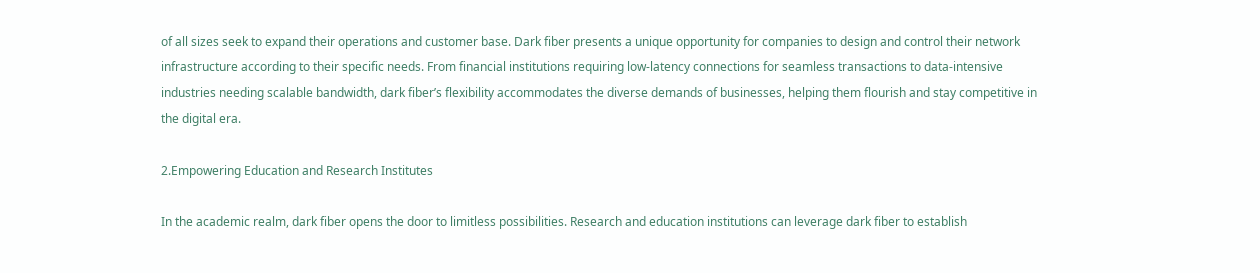of all sizes seek to expand their operations and customer base. Dark fiber presents a unique opportunity for companies to design and control their network infrastructure according to their specific needs. From financial institutions requiring low-latency connections for seamless transactions to data-intensive industries needing scalable bandwidth, dark fiber’s flexibility accommodates the diverse demands of businesses, helping them flourish and stay competitive in the digital era.

2.Empowering Education and Research Institutes

In the academic realm, dark fiber opens the door to limitless possibilities. Research and education institutions can leverage dark fiber to establish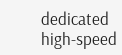dedicated high-speed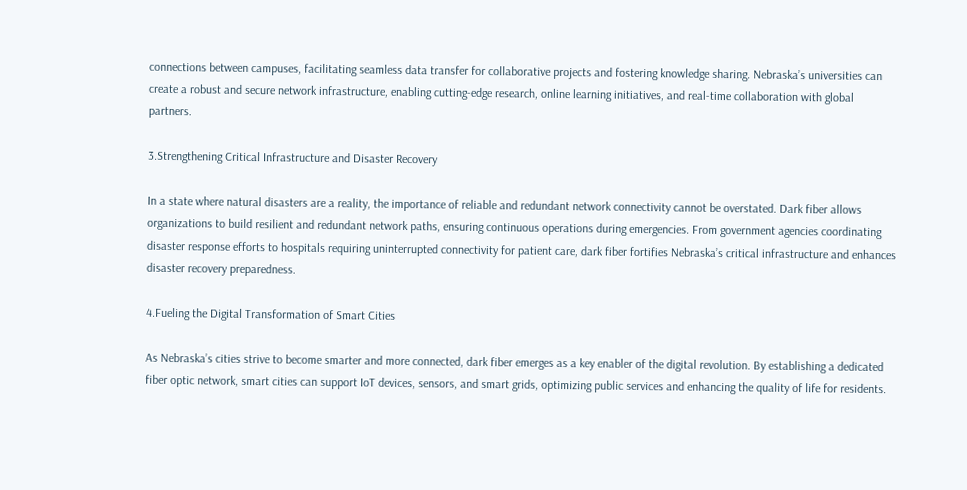connections between campuses, facilitating seamless data transfer for collaborative projects and fostering knowledge sharing. Nebraska’s universities can create a robust and secure network infrastructure, enabling cutting-edge research, online learning initiatives, and real-time collaboration with global partners.

3.Strengthening Critical Infrastructure and Disaster Recovery

In a state where natural disasters are a reality, the importance of reliable and redundant network connectivity cannot be overstated. Dark fiber allows organizations to build resilient and redundant network paths, ensuring continuous operations during emergencies. From government agencies coordinating disaster response efforts to hospitals requiring uninterrupted connectivity for patient care, dark fiber fortifies Nebraska’s critical infrastructure and enhances disaster recovery preparedness.

4.Fueling the Digital Transformation of Smart Cities

As Nebraska’s cities strive to become smarter and more connected, dark fiber emerges as a key enabler of the digital revolution. By establishing a dedicated fiber optic network, smart cities can support IoT devices, sensors, and smart grids, optimizing public services and enhancing the quality of life for residents.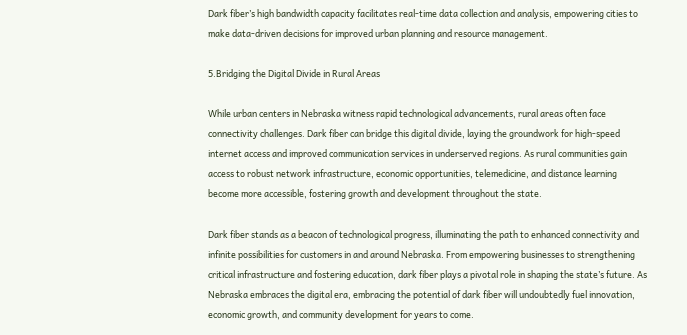Dark fiber’s high bandwidth capacity facilitates real-time data collection and analysis, empowering cities to make data-driven decisions for improved urban planning and resource management.

5.Bridging the Digital Divide in Rural Areas

While urban centers in Nebraska witness rapid technological advancements, rural areas often face connectivity challenges. Dark fiber can bridge this digital divide, laying the groundwork for high-speed internet access and improved communication services in underserved regions. As rural communities gain access to robust network infrastructure, economic opportunities, telemedicine, and distance learning become more accessible, fostering growth and development throughout the state.

Dark fiber stands as a beacon of technological progress, illuminating the path to enhanced connectivity and infinite possibilities for customers in and around Nebraska. From empowering businesses to strengthening critical infrastructure and fostering education, dark fiber plays a pivotal role in shaping the state’s future. As Nebraska embraces the digital era, embracing the potential of dark fiber will undoubtedly fuel innovation, economic growth, and community development for years to come.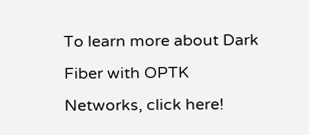To learn more about Dark Fiber with OPTK Networks, click here!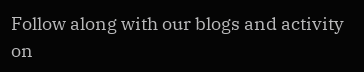Follow along with our blogs and activity on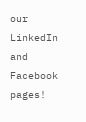our LinkedIn and Facebook pages!